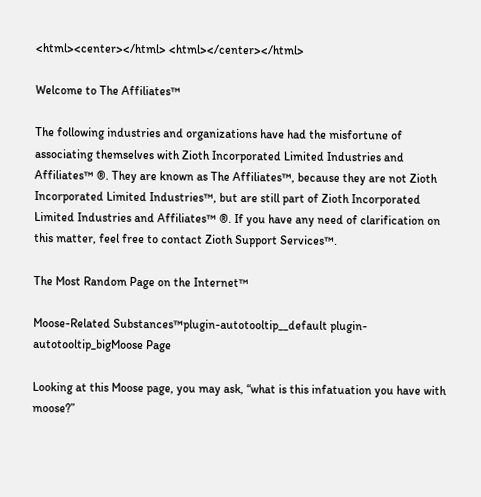<html><center></html> <html></center></html>

Welcome to The Affiliates™

The following industries and organizations have had the misfortune of associating themselves with Zioth Incorporated Limited Industries and Affiliates™ ®. They are known as The Affiliates™, because they are not Zioth Incorporated Limited Industries™, but are still part of Zioth Incorporated Limited Industries and Affiliates™ ®. If you have any need of clarification on this matter, feel free to contact Zioth Support Services™.

The Most Random Page on the Internet™

Moose-Related Substances™plugin-autotooltip__default plugin-autotooltip_bigMoose Page

Looking at this Moose page, you may ask, “what is this infatuation you have with moose?”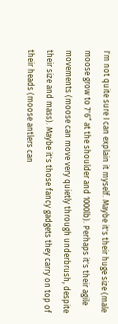I'm not quite sure I can explain it myself. Maybe it's their huge size (male moose grow to 7'6“ at the shoulder and 1000lb). Perhaps it's their agile movements (moose can move very quietly through underbrush, despite their size and mass). Maybe it's those fancy gadgets they carry on top of their heads (moose antlers can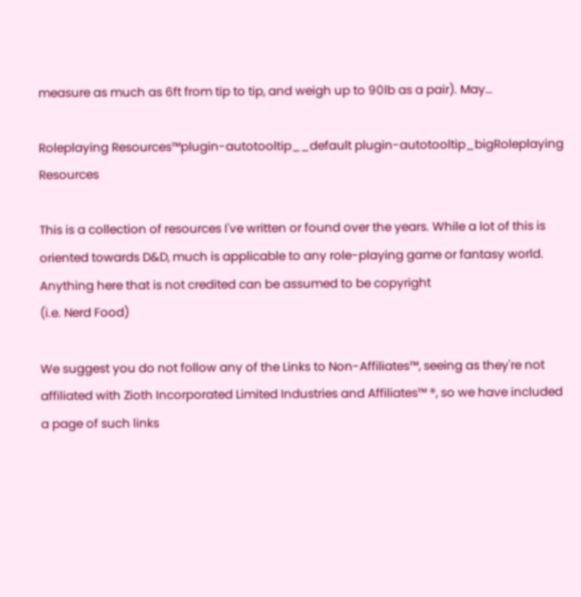measure as much as 6ft from tip to tip, and weigh up to 90lb as a pair). May…

Roleplaying Resources™plugin-autotooltip__default plugin-autotooltip_bigRoleplaying Resources

This is a collection of resources I've written or found over the years. While a lot of this is oriented towards D&D, much is applicable to any role-playing game or fantasy world. Anything here that is not credited can be assumed to be copyright
(i.e. Nerd Food)

We suggest you do not follow any of the Links to Non-Affiliates™, seeing as they're not affiliated with Zioth Incorporated Limited Industries and Affiliates™ ®, so we have included a page of such links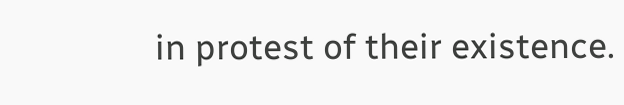in protest of their existence.